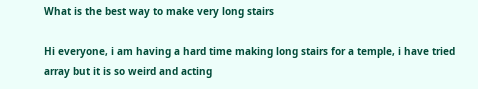What is the best way to make very long stairs

Hi everyone, i am having a hard time making long stairs for a temple, i have tried array but it is so weird and acting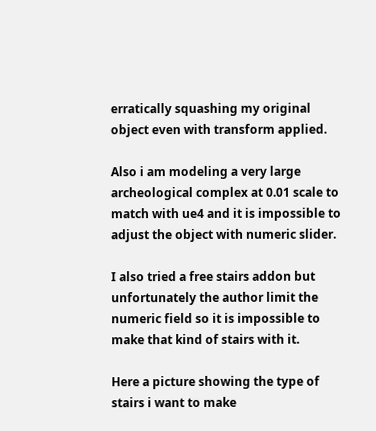erratically squashing my original object even with transform applied.

Also i am modeling a very large archeological complex at 0.01 scale to match with ue4 and it is impossible to adjust the object with numeric slider.

I also tried a free stairs addon but unfortunately the author limit the numeric field so it is impossible to make that kind of stairs with it.

Here a picture showing the type of stairs i want to make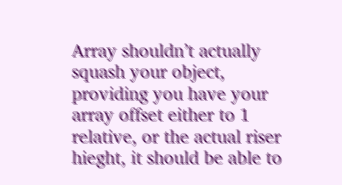Array shouldn’t actually squash your object, providing you have your array offset either to 1 relative, or the actual riser hieght, it should be able to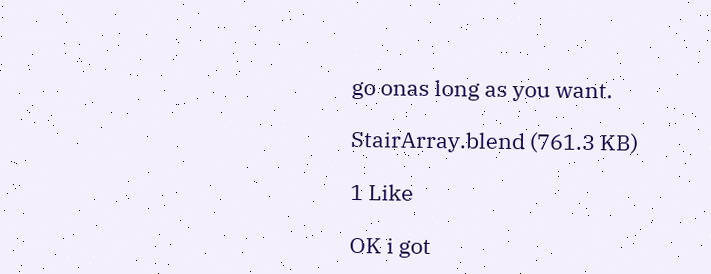go onas long as you want.

StairArray.blend (761.3 KB)

1 Like

OK i got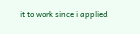it to work since i applied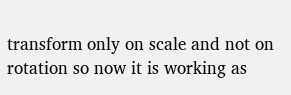transform only on scale and not on rotation so now it is working as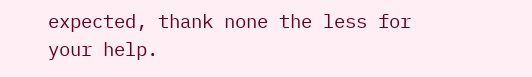expected, thank none the less for your help.